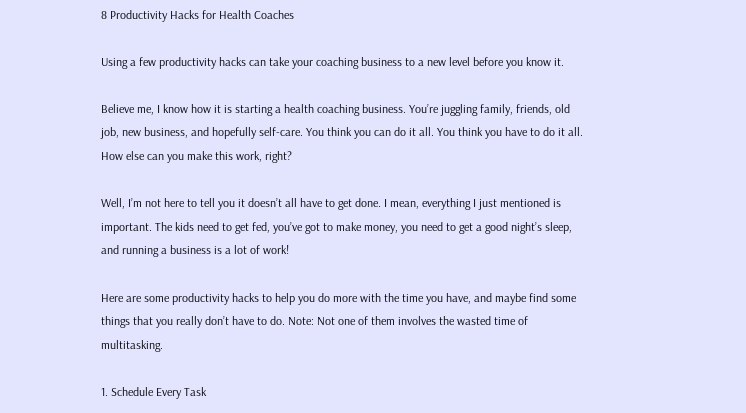8 Productivity Hacks for Health Coaches

Using a few productivity hacks can take your coaching business to a new level before you know it.

Believe me, I know how it is starting a health coaching business. You’re juggling family, friends, old job, new business, and hopefully self-care. You think you can do it all. You think you have to do it all. How else can you make this work, right?

Well, I’m not here to tell you it doesn’t all have to get done. I mean, everything I just mentioned is important. The kids need to get fed, you’ve got to make money, you need to get a good night’s sleep, and running a business is a lot of work!

Here are some productivity hacks to help you do more with the time you have, and maybe find some things that you really don’t have to do. Note: Not one of them involves the wasted time of multitasking.

1. Schedule Every Task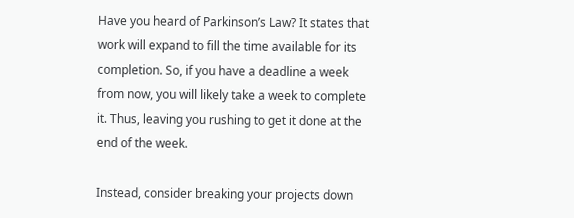Have you heard of Parkinson’s Law? It states that work will expand to fill the time available for its completion. So, if you have a deadline a week from now, you will likely take a week to complete it. Thus, leaving you rushing to get it done at the end of the week.

Instead, consider breaking your projects down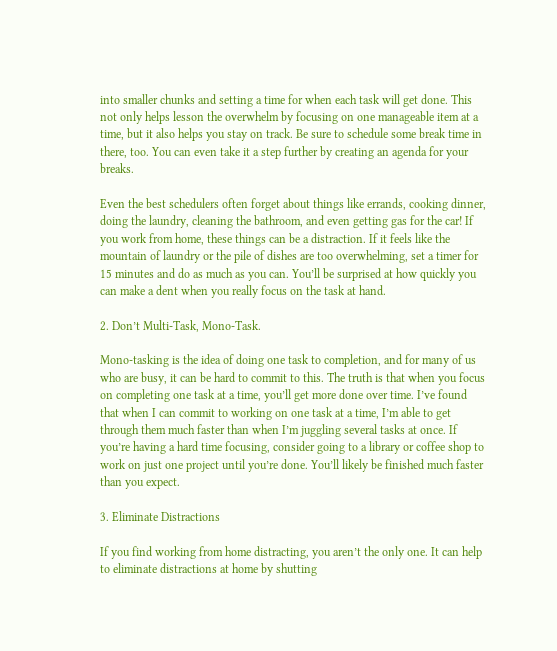into smaller chunks and setting a time for when each task will get done. This not only helps lesson the overwhelm by focusing on one manageable item at a time, but it also helps you stay on track. Be sure to schedule some break time in there, too. You can even take it a step further by creating an agenda for your breaks.

Even the best schedulers often forget about things like errands, cooking dinner, doing the laundry, cleaning the bathroom, and even getting gas for the car! If you work from home, these things can be a distraction. If it feels like the mountain of laundry or the pile of dishes are too overwhelming, set a timer for 15 minutes and do as much as you can. You’ll be surprised at how quickly you can make a dent when you really focus on the task at hand.

2. Don’t Multi-Task, Mono-Task.

Mono-tasking is the idea of doing one task to completion, and for many of us who are busy, it can be hard to commit to this. The truth is that when you focus on completing one task at a time, you’ll get more done over time. I’ve found that when I can commit to working on one task at a time, I’m able to get through them much faster than when I’m juggling several tasks at once. If you’re having a hard time focusing, consider going to a library or coffee shop to work on just one project until you’re done. You’ll likely be finished much faster than you expect.

3. Eliminate Distractions

If you find working from home distracting, you aren’t the only one. It can help to eliminate distractions at home by shutting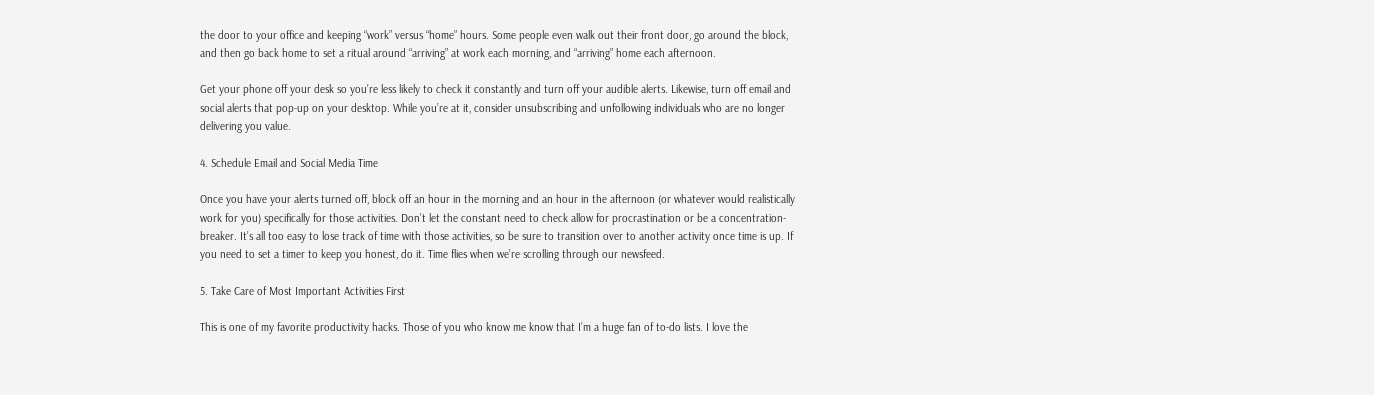the door to your office and keeping “work” versus “home” hours. Some people even walk out their front door, go around the block, and then go back home to set a ritual around “arriving” at work each morning, and “arriving” home each afternoon.

Get your phone off your desk so you’re less likely to check it constantly and turn off your audible alerts. Likewise, turn off email and social alerts that pop-up on your desktop. While you’re at it, consider unsubscribing and unfollowing individuals who are no longer delivering you value.

4. Schedule Email and Social Media Time

Once you have your alerts turned off, block off an hour in the morning and an hour in the afternoon (or whatever would realistically work for you) specifically for those activities. Don’t let the constant need to check allow for procrastination or be a concentration-breaker. It’s all too easy to lose track of time with those activities, so be sure to transition over to another activity once time is up. If you need to set a timer to keep you honest, do it. Time flies when we’re scrolling through our newsfeed.

5. Take Care of Most Important Activities First

This is one of my favorite productivity hacks. Those of you who know me know that I’m a huge fan of to-do lists. I love the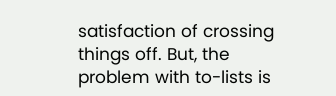satisfaction of crossing things off. But, the problem with to-lists is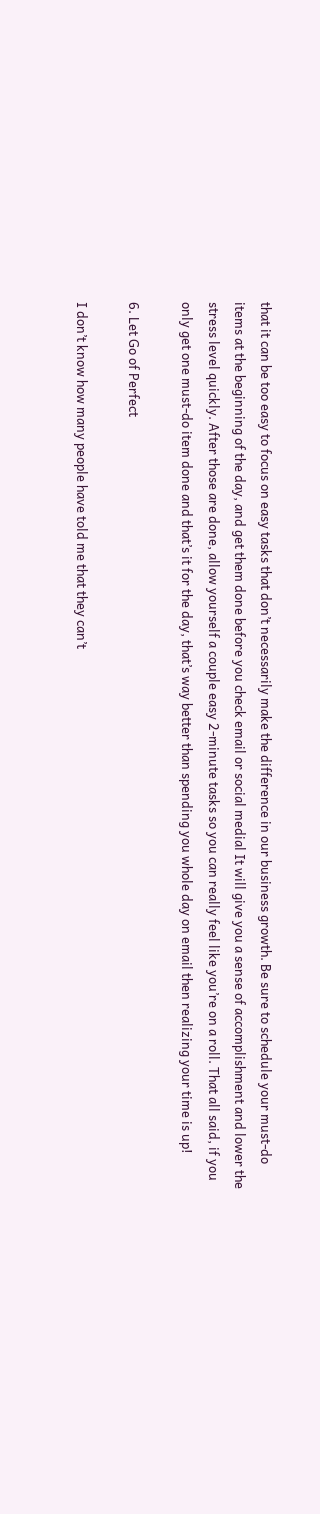that it can be too easy to focus on easy tasks that don’t necessarily make the difference in our business growth. Be sure to schedule your must-do items at the beginning of the day, and get them done before you check email or social medial It will give you a sense of accomplishment and lower the stress level quickly. After those are done, allow yourself a couple easy 2-minute tasks so you can really feel like you’re on a roll. That all said, if you only get one must-do item done and that’s it for the day, that’s way better than spending you whole day on email then realizing your time is up!

6. Let Go of Perfect

I don’t know how many people have told me that they can’t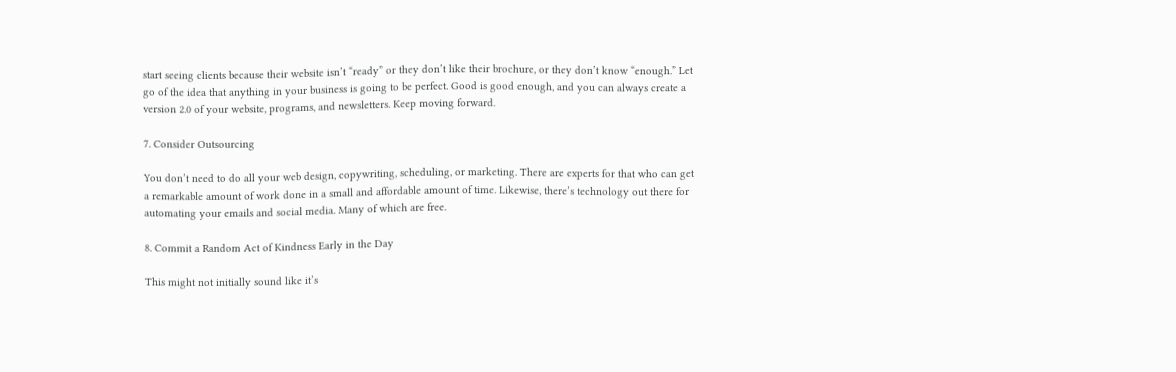start seeing clients because their website isn’t “ready” or they don’t like their brochure, or they don’t know “enough.” Let go of the idea that anything in your business is going to be perfect. Good is good enough, and you can always create a version 2.0 of your website, programs, and newsletters. Keep moving forward.

7. Consider Outsourcing

You don’t need to do all your web design, copywriting, scheduling, or marketing. There are experts for that who can get a remarkable amount of work done in a small and affordable amount of time. Likewise, there’s technology out there for automating your emails and social media. Many of which are free.

8. Commit a Random Act of Kindness Early in the Day

This might not initially sound like it’s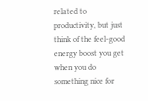related to productivity, but just think of the feel-good energy boost you get when you do something nice for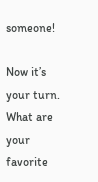someone!

Now it’s your turn. What are your favorite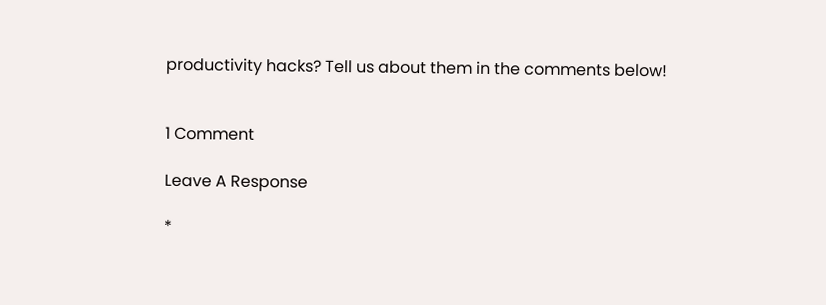productivity hacks? Tell us about them in the comments below!


1 Comment

Leave A Response

*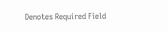Denotes Required Field